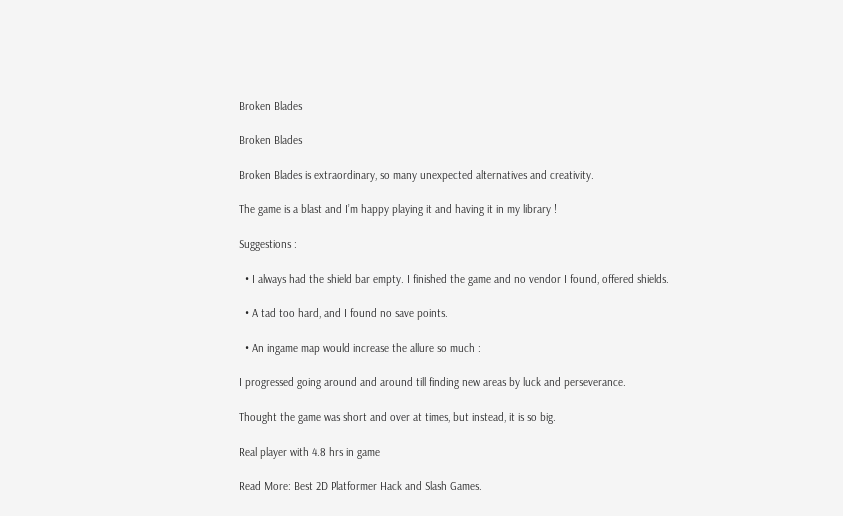Broken Blades

Broken Blades

Broken Blades is extraordinary, so many unexpected alternatives and creativity.

The game is a blast and I’m happy playing it and having it in my library !

Suggestions :

  • I always had the shield bar empty. I finished the game and no vendor I found, offered shields.

  • A tad too hard, and I found no save points.

  • An ingame map would increase the allure so much :

I progressed going around and around till finding new areas by luck and perseverance.

Thought the game was short and over at times, but instead, it is so big.

Real player with 4.8 hrs in game

Read More: Best 2D Platformer Hack and Slash Games.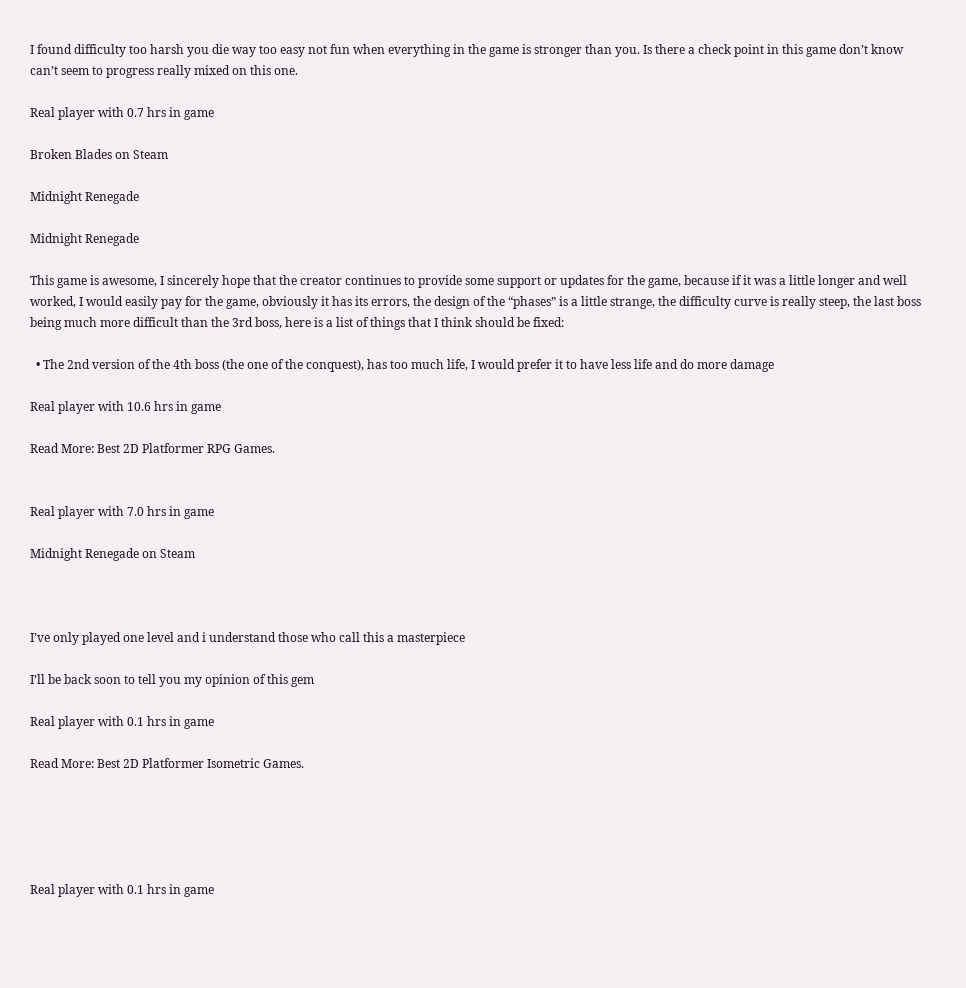I found difficulty too harsh you die way too easy not fun when everything in the game is stronger than you. Is there a check point in this game don’t know can’t seem to progress really mixed on this one.

Real player with 0.7 hrs in game

Broken Blades on Steam

Midnight Renegade

Midnight Renegade

This game is awesome, I sincerely hope that the creator continues to provide some support or updates for the game, because if it was a little longer and well worked, I would easily pay for the game, obviously it has its errors, the design of the “phases” is a little strange, the difficulty curve is really steep, the last boss being much more difficult than the 3rd boss, here is a list of things that I think should be fixed:

  • The 2nd version of the 4th boss (the one of the conquest), has too much life, I would prefer it to have less life and do more damage

Real player with 10.6 hrs in game

Read More: Best 2D Platformer RPG Games.


Real player with 7.0 hrs in game

Midnight Renegade on Steam



I’ve only played one level and i understand those who call this a masterpiece

I’ll be back soon to tell you my opinion of this gem

Real player with 0.1 hrs in game

Read More: Best 2D Platformer Isometric Games.





Real player with 0.1 hrs in game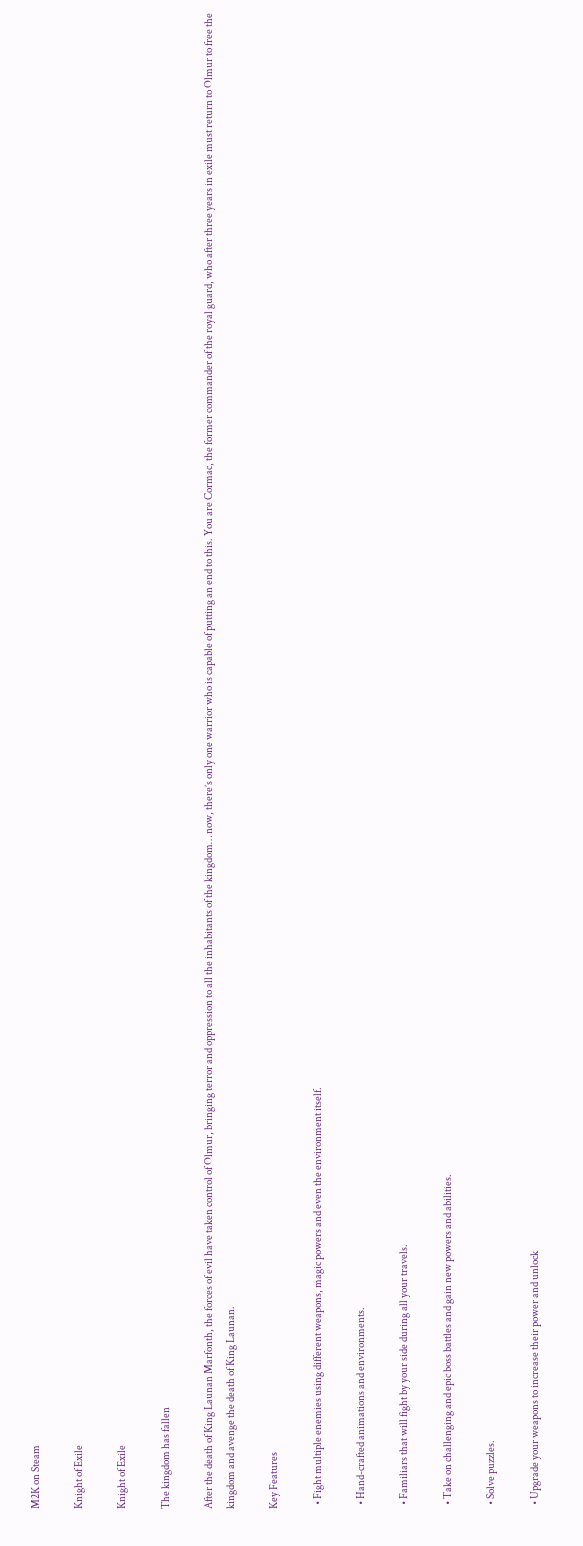M2K on Steam

Knight of Exile

Knight of Exile

The kingdom has fallen

After the death of King Launan Marfonth, the forces of evil have taken control of Olmur, bringing terror and oppression to all the inhabitants of the kingdom… now, there’s only one warrior who is capable of putting an end to this. You are Cormac, the former commander of the royal guard, who after three years in exile must return to Olmur to free the kingdom and avenge the death of King Launan.

Key Features

  • Fight multiple enemies using different weapons, magic powers and even the environment itself.

  • Hand-crafted animations and environments.

  • Familiars that will fight by your side during all your travels.

  • Take on challenging and epic boss battles and gain new powers and abilities.

  • Solve puzzles.

  • Upgrade your weapons to increase their power and unlock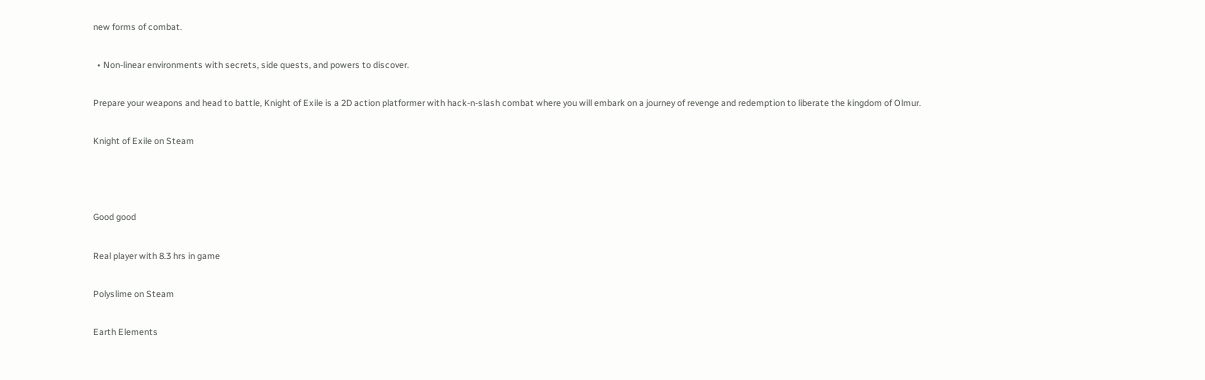new forms of combat.

  • Non-linear environments with secrets, side quests, and powers to discover.

Prepare your weapons and head to battle, Knight of Exile is a 2D action platformer with hack-n-slash combat where you will embark on a journey of revenge and redemption to liberate the kingdom of Olmur.

Knight of Exile on Steam



Good good

Real player with 8.3 hrs in game

Polyslime on Steam

Earth Elements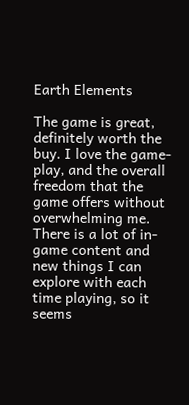Earth Elements

The game is great, definitely worth the buy. I love the game-play, and the overall freedom that the game offers without overwhelming me. There is a lot of in-game content and new things I can explore with each time playing, so it seems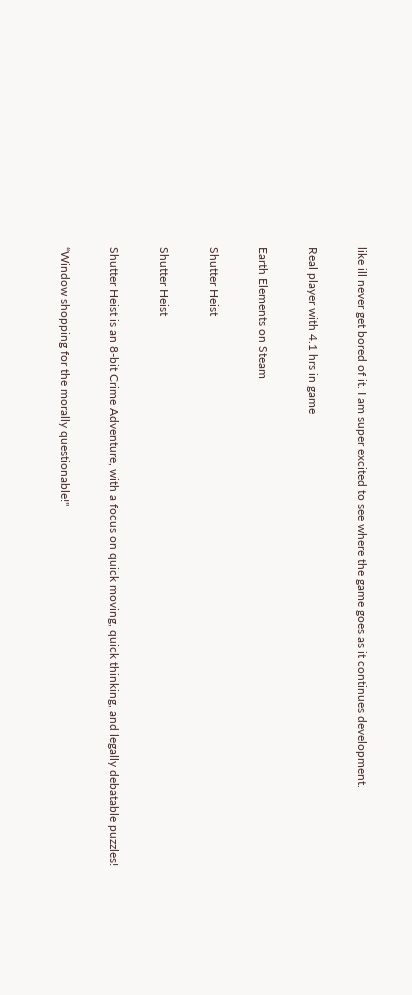like ill never get bored of it. I am super excited to see where the game goes as it continues development.

Real player with 4.1 hrs in game

Earth Elements on Steam

Shutter Heist

Shutter Heist

Shutter Heist is an 8-bit Crime Adventure, with a focus on quick moving, quick thinking, and legally debatable puzzles!

“Window shopping for the morally questionable!"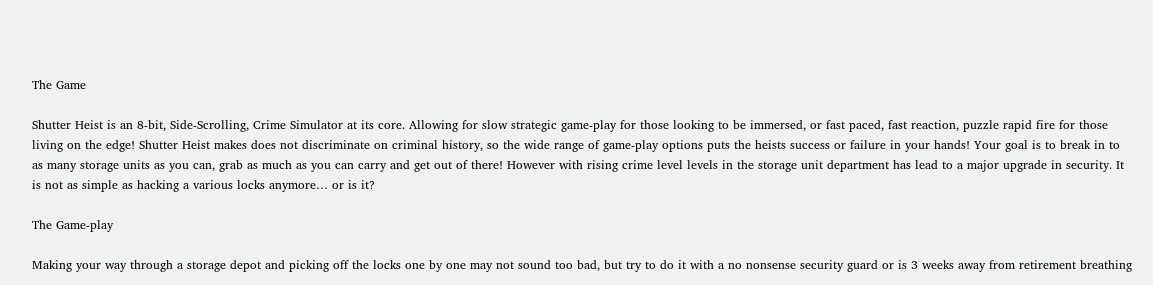The Game

Shutter Heist is an 8-bit, Side-Scrolling, Crime Simulator at its core. Allowing for slow strategic game-play for those looking to be immersed, or fast paced, fast reaction, puzzle rapid fire for those living on the edge! Shutter Heist makes does not discriminate on criminal history, so the wide range of game-play options puts the heists success or failure in your hands! Your goal is to break in to as many storage units as you can, grab as much as you can carry and get out of there! However with rising crime level levels in the storage unit department has lead to a major upgrade in security. It is not as simple as hacking a various locks anymore… or is it?

The Game-play

Making your way through a storage depot and picking off the locks one by one may not sound too bad, but try to do it with a no nonsense security guard or is 3 weeks away from retirement breathing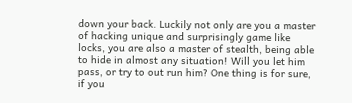down your back. Luckily not only are you a master of hacking unique and surprisingly game like locks, you are also a master of stealth, being able to hide in almost any situation! Will you let him pass, or try to out run him? One thing is for sure, if you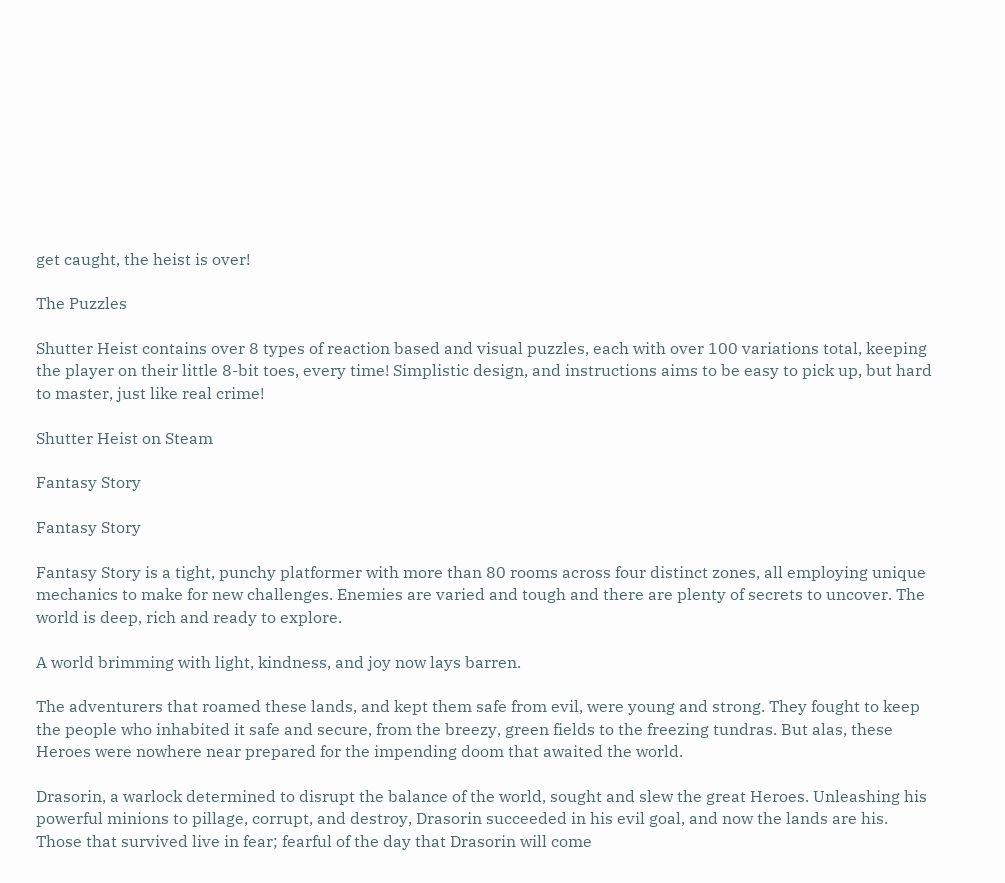get caught, the heist is over!

The Puzzles

Shutter Heist contains over 8 types of reaction based and visual puzzles, each with over 100 variations total, keeping the player on their little 8-bit toes, every time! Simplistic design, and instructions aims to be easy to pick up, but hard to master, just like real crime!

Shutter Heist on Steam

Fantasy Story

Fantasy Story

Fantasy Story is a tight, punchy platformer with more than 80 rooms across four distinct zones, all employing unique mechanics to make for new challenges. Enemies are varied and tough and there are plenty of secrets to uncover. The world is deep, rich and ready to explore.

A world brimming with light, kindness, and joy now lays barren.

The adventurers that roamed these lands, and kept them safe from evil, were young and strong. They fought to keep the people who inhabited it safe and secure, from the breezy, green fields to the freezing tundras. But alas, these Heroes were nowhere near prepared for the impending doom that awaited the world.

Drasorin, a warlock determined to disrupt the balance of the world, sought and slew the great Heroes. Unleashing his powerful minions to pillage, corrupt, and destroy, Drasorin succeeded in his evil goal, and now the lands are his. Those that survived live in fear; fearful of the day that Drasorin will come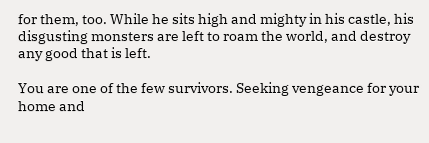for them, too. While he sits high and mighty in his castle, his disgusting monsters are left to roam the world, and destroy any good that is left.

You are one of the few survivors. Seeking vengeance for your home and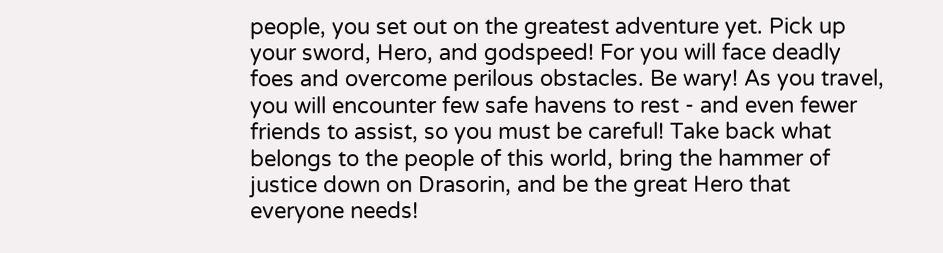people, you set out on the greatest adventure yet. Pick up your sword, Hero, and godspeed! For you will face deadly foes and overcome perilous obstacles. Be wary! As you travel, you will encounter few safe havens to rest - and even fewer friends to assist, so you must be careful! Take back what belongs to the people of this world, bring the hammer of justice down on Drasorin, and be the great Hero that everyone needs!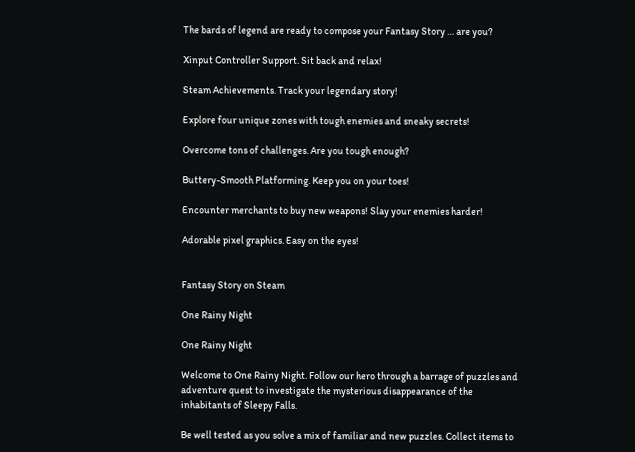The bards of legend are ready to compose your Fantasy Story … are you?

Xinput Controller Support. Sit back and relax!

Steam Achievements. Track your legendary story!

Explore four unique zones with tough enemies and sneaky secrets!

Overcome tons of challenges. Are you tough enough?

Buttery-Smooth Platforming. Keep you on your toes!

Encounter merchants to buy new weapons! Slay your enemies harder!

Adorable pixel graphics. Easy on the eyes!


Fantasy Story on Steam

One Rainy Night

One Rainy Night

Welcome to One Rainy Night. Follow our hero through a barrage of puzzles and adventure quest to investigate the mysterious disappearance of the inhabitants of Sleepy Falls.

Be well tested as you solve a mix of familiar and new puzzles. Collect items to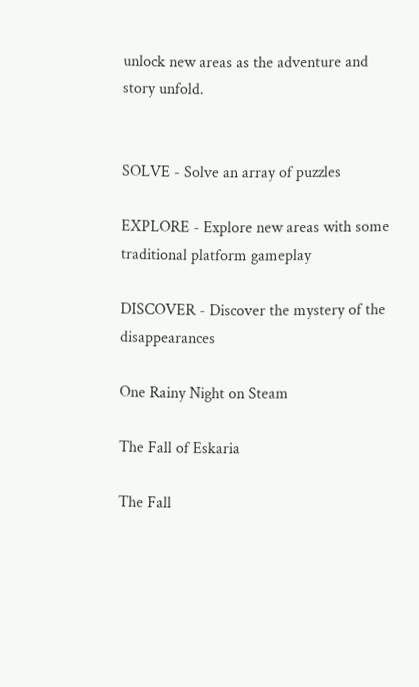unlock new areas as the adventure and story unfold.


SOLVE - Solve an array of puzzles

EXPLORE - Explore new areas with some traditional platform gameplay

DISCOVER - Discover the mystery of the disappearances

One Rainy Night on Steam

The Fall of Eskaria

The Fall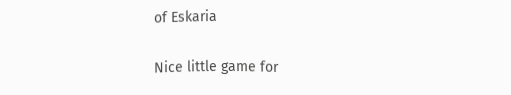of Eskaria

Nice little game for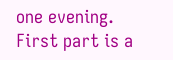one evening. First part is a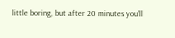little boring, but after 20 minutes you’ll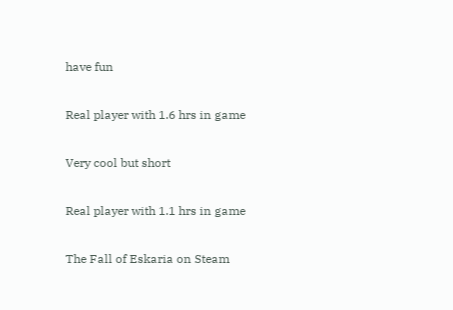have fun

Real player with 1.6 hrs in game

Very cool but short

Real player with 1.1 hrs in game

The Fall of Eskaria on Steam